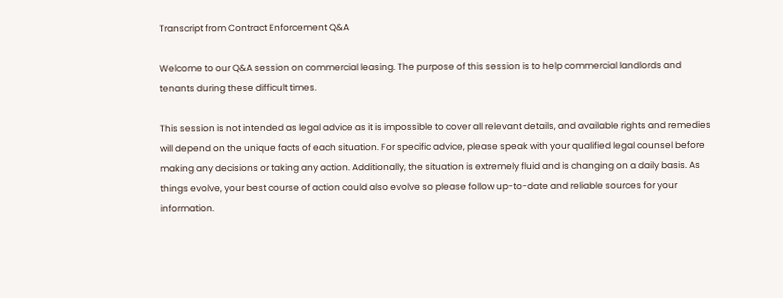Transcript from Contract Enforcement Q&A

Welcome to our Q&A session on commercial leasing. The purpose of this session is to help commercial landlords and tenants during these difficult times.

This session is not intended as legal advice as it is impossible to cover all relevant details, and available rights and remedies will depend on the unique facts of each situation. For specific advice, please speak with your qualified legal counsel before making any decisions or taking any action. Additionally, the situation is extremely fluid and is changing on a daily basis. As things evolve, your best course of action could also evolve so please follow up-to-date and reliable sources for your information.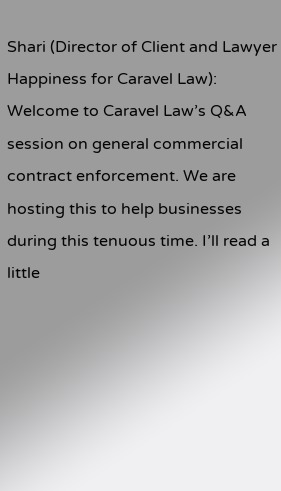Shari (Director of Client and Lawyer Happiness for Caravel Law): Welcome to Caravel Law’s Q&A session on general commercial contract enforcement. We are hosting this to help businesses during this tenuous time. I’ll read a little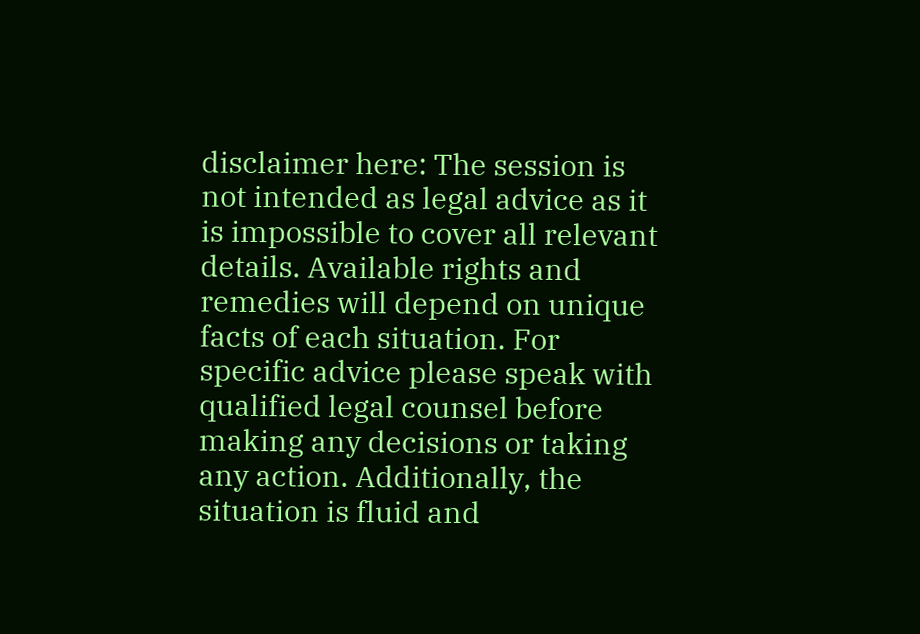disclaimer here: The session is not intended as legal advice as it is impossible to cover all relevant details. Available rights and remedies will depend on unique facts of each situation. For specific advice please speak with qualified legal counsel before making any decisions or taking any action. Additionally, the situation is fluid and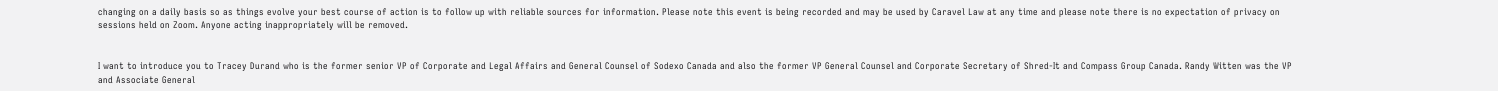changing on a daily basis so as things evolve your best course of action is to follow up with reliable sources for information. Please note this event is being recorded and may be used by Caravel Law at any time and please note there is no expectation of privacy on sessions held on Zoom. Anyone acting inappropriately will be removed.


I want to introduce you to Tracey Durand who is the former senior VP of Corporate and Legal Affairs and General Counsel of Sodexo Canada and also the former VP General Counsel and Corporate Secretary of Shred-It and Compass Group Canada. Randy Witten was the VP and Associate General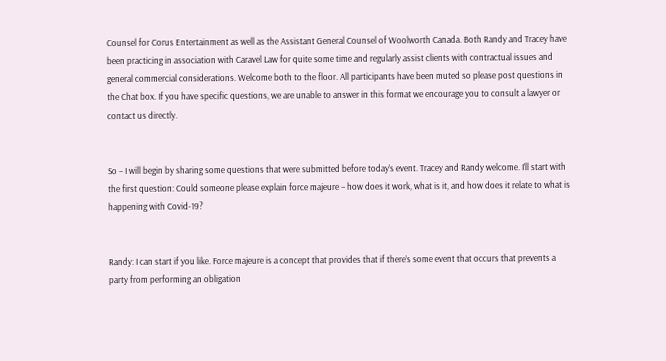Counsel for Corus Entertainment as well as the Assistant General Counsel of Woolworth Canada. Both Randy and Tracey have been practicing in association with Caravel Law for quite some time and regularly assist clients with contractual issues and general commercial considerations. Welcome both to the floor. All participants have been muted so please post questions in the Chat box. If you have specific questions, we are unable to answer in this format we encourage you to consult a lawyer or contact us directly.


So – I will begin by sharing some questions that were submitted before today’s event. Tracey and Randy welcome. I’ll start with the first question: Could someone please explain force majeure – how does it work, what is it, and how does it relate to what is happening with Covid-19?


Randy: I can start if you like. Force majeure is a concept that provides that if there’s some event that occurs that prevents a party from performing an obligation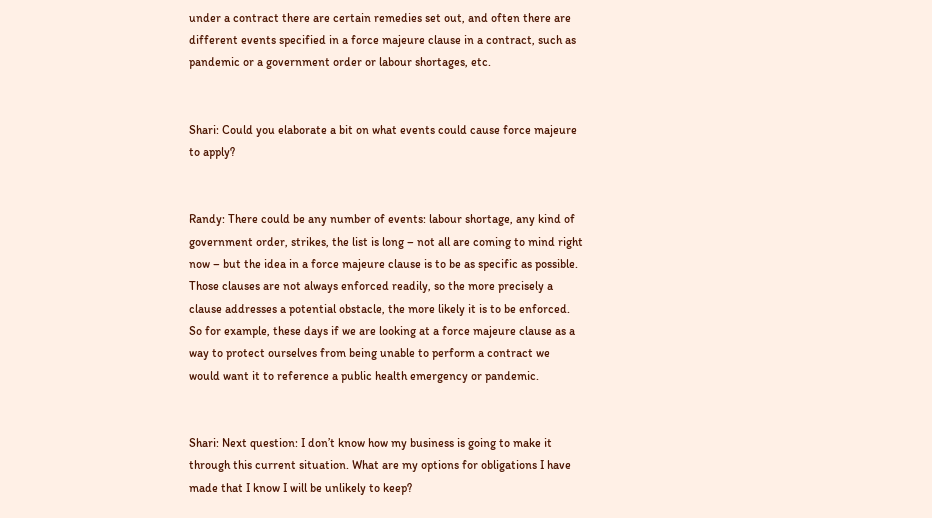under a contract there are certain remedies set out, and often there are different events specified in a force majeure clause in a contract, such as pandemic or a government order or labour shortages, etc.


Shari: Could you elaborate a bit on what events could cause force majeure to apply?


Randy: There could be any number of events: labour shortage, any kind of government order, strikes, the list is long – not all are coming to mind right now – but the idea in a force majeure clause is to be as specific as possible. Those clauses are not always enforced readily, so the more precisely a clause addresses a potential obstacle, the more likely it is to be enforced. So for example, these days if we are looking at a force majeure clause as a way to protect ourselves from being unable to perform a contract we would want it to reference a public health emergency or pandemic.


Shari: Next question: I don’t know how my business is going to make it through this current situation. What are my options for obligations I have made that I know I will be unlikely to keep?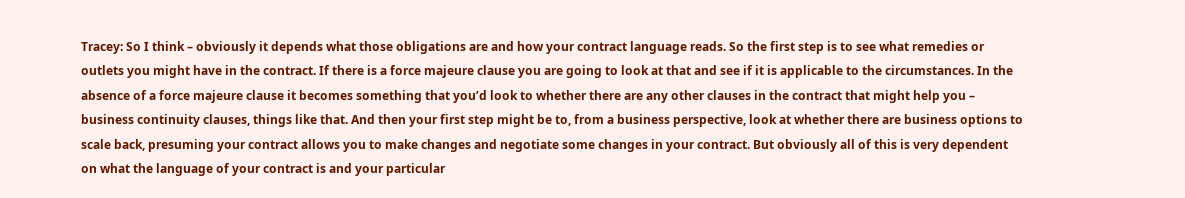Tracey: So I think – obviously it depends what those obligations are and how your contract language reads. So the first step is to see what remedies or outlets you might have in the contract. If there is a force majeure clause you are going to look at that and see if it is applicable to the circumstances. In the absence of a force majeure clause it becomes something that you’d look to whether there are any other clauses in the contract that might help you – business continuity clauses, things like that. And then your first step might be to, from a business perspective, look at whether there are business options to scale back, presuming your contract allows you to make changes and negotiate some changes in your contract. But obviously all of this is very dependent on what the language of your contract is and your particular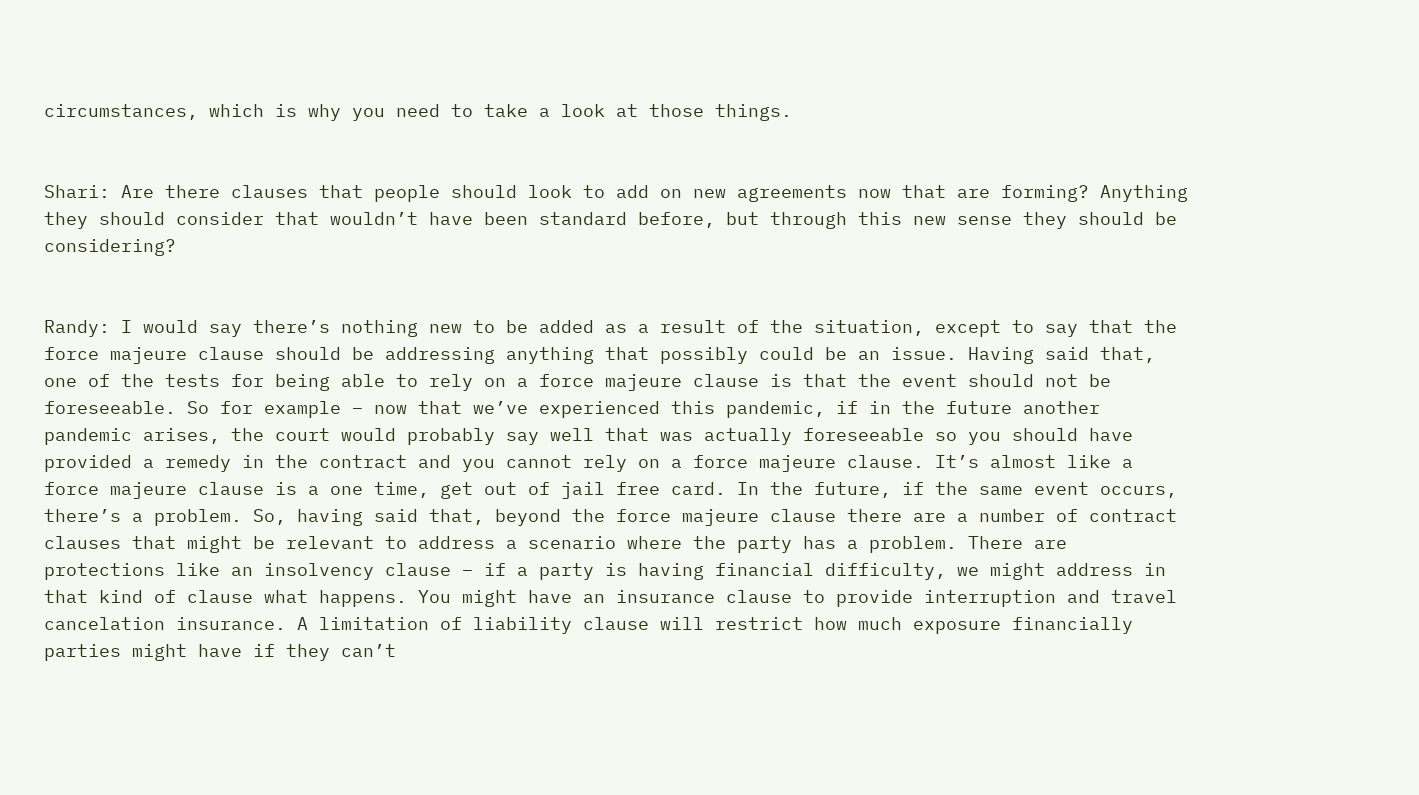circumstances, which is why you need to take a look at those things.


Shari: Are there clauses that people should look to add on new agreements now that are forming? Anything they should consider that wouldn’t have been standard before, but through this new sense they should be considering?


Randy: I would say there’s nothing new to be added as a result of the situation, except to say that the force majeure clause should be addressing anything that possibly could be an issue. Having said that, one of the tests for being able to rely on a force majeure clause is that the event should not be foreseeable. So for example – now that we’ve experienced this pandemic, if in the future another pandemic arises, the court would probably say well that was actually foreseeable so you should have provided a remedy in the contract and you cannot rely on a force majeure clause. It’s almost like a force majeure clause is a one time, get out of jail free card. In the future, if the same event occurs, there’s a problem. So, having said that, beyond the force majeure clause there are a number of contract clauses that might be relevant to address a scenario where the party has a problem. There are protections like an insolvency clause – if a party is having financial difficulty, we might address in that kind of clause what happens. You might have an insurance clause to provide interruption and travel cancelation insurance. A limitation of liability clause will restrict how much exposure financially parties might have if they can’t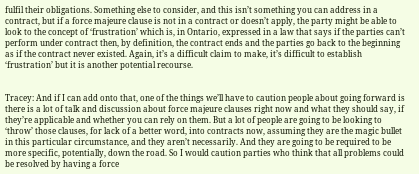fulfil their obligations. Something else to consider, and this isn’t something you can address in a contract, but if a force majeure clause is not in a contract or doesn’t apply, the party might be able to look to the concept of ‘frustration’ which is, in Ontario, expressed in a law that says if the parties can’t perform under contract then, by definition, the contract ends and the parties go back to the beginning as if the contract never existed. Again, it’s a difficult claim to make, it’s difficult to establish ‘frustration’ but it is another potential recourse.


Tracey: And if I can add onto that, one of the things we’ll have to caution people about going forward is there is a lot of talk and discussion about force majeure clauses right now and what they should say, if they’re applicable and whether you can rely on them. But a lot of people are going to be looking to ‘throw’ those clauses, for lack of a better word, into contracts now, assuming they are the magic bullet in this particular circumstance, and they aren’t necessarily. And they are going to be required to be more specific, potentially, down the road. So I would caution parties who think that all problems could be resolved by having a force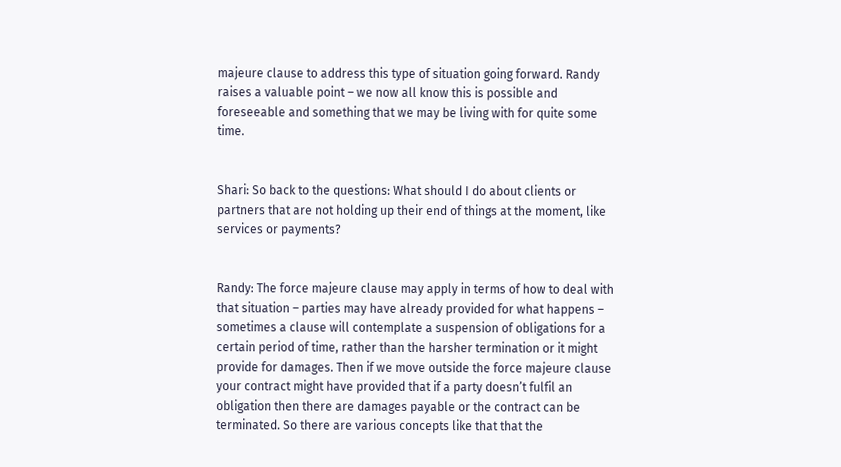majeure clause to address this type of situation going forward. Randy raises a valuable point – we now all know this is possible and foreseeable and something that we may be living with for quite some time.


Shari: So back to the questions: What should I do about clients or partners that are not holding up their end of things at the moment, like services or payments?


Randy: The force majeure clause may apply in terms of how to deal with that situation – parties may have already provided for what happens – sometimes a clause will contemplate a suspension of obligations for a certain period of time, rather than the harsher termination or it might provide for damages. Then if we move outside the force majeure clause your contract might have provided that if a party doesn’t fulfil an obligation then there are damages payable or the contract can be terminated. So there are various concepts like that that the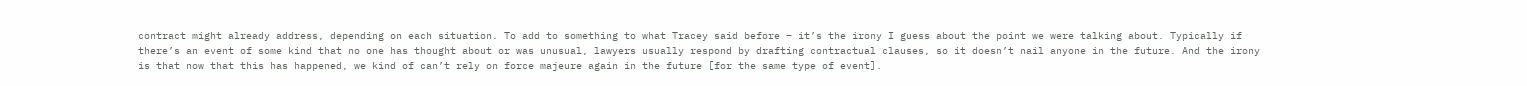contract might already address, depending on each situation. To add to something to what Tracey said before – it’s the irony I guess about the point we were talking about. Typically if there’s an event of some kind that no one has thought about or was unusual, lawyers usually respond by drafting contractual clauses, so it doesn’t nail anyone in the future. And the irony is that now that this has happened, we kind of can’t rely on force majeure again in the future [for the same type of event].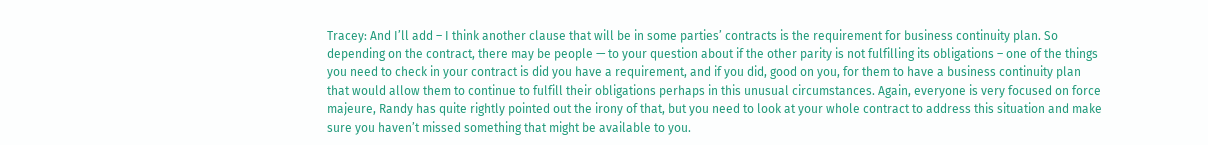Tracey: And I’ll add – I think another clause that will be in some parties’ contracts is the requirement for business continuity plan. So depending on the contract, there may be people — to your question about if the other parity is not fulfilling its obligations – one of the things you need to check in your contract is did you have a requirement, and if you did, good on you, for them to have a business continuity plan that would allow them to continue to fulfill their obligations perhaps in this unusual circumstances. Again, everyone is very focused on force majeure, Randy has quite rightly pointed out the irony of that, but you need to look at your whole contract to address this situation and make sure you haven’t missed something that might be available to you.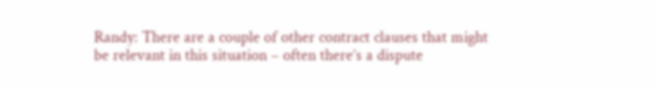Randy: There are a couple of other contract clauses that might be relevant in this situation – often there’s a dispute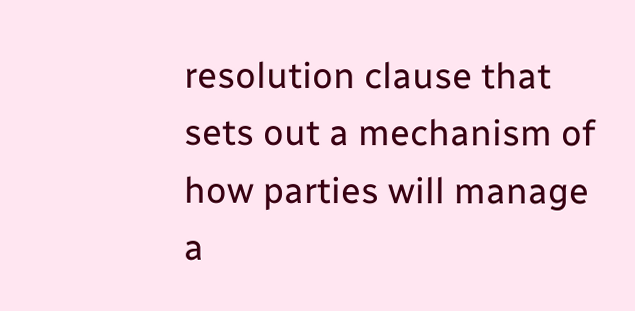resolution clause that sets out a mechanism of how parties will manage a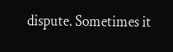dispute. Sometimes it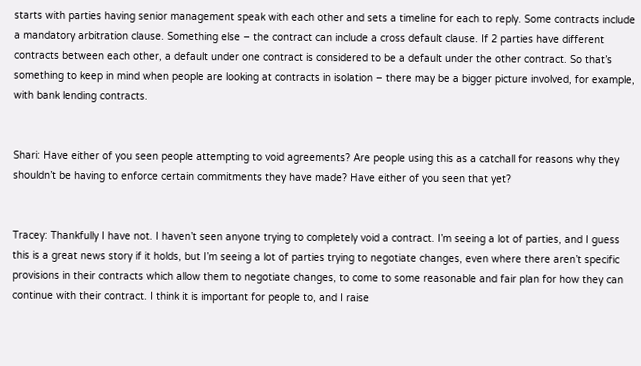starts with parties having senior management speak with each other and sets a timeline for each to reply. Some contracts include a mandatory arbitration clause. Something else – the contract can include a cross default clause. If 2 parties have different contracts between each other, a default under one contract is considered to be a default under the other contract. So that’s something to keep in mind when people are looking at contracts in isolation – there may be a bigger picture involved, for example, with bank lending contracts.


Shari: Have either of you seen people attempting to void agreements? Are people using this as a catchall for reasons why they shouldn’t be having to enforce certain commitments they have made? Have either of you seen that yet?


Tracey: Thankfully I have not. I haven’t seen anyone trying to completely void a contract. I’m seeing a lot of parties, and I guess this is a great news story if it holds, but I’m seeing a lot of parties trying to negotiate changes, even where there aren’t specific provisions in their contracts which allow them to negotiate changes, to come to some reasonable and fair plan for how they can continue with their contract. I think it is important for people to, and I raise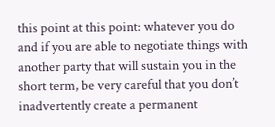this point at this point: whatever you do and if you are able to negotiate things with another party that will sustain you in the short term, be very careful that you don’t inadvertently create a permanent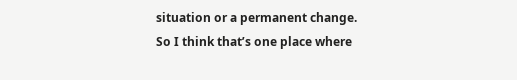situation or a permanent change. So I think that’s one place where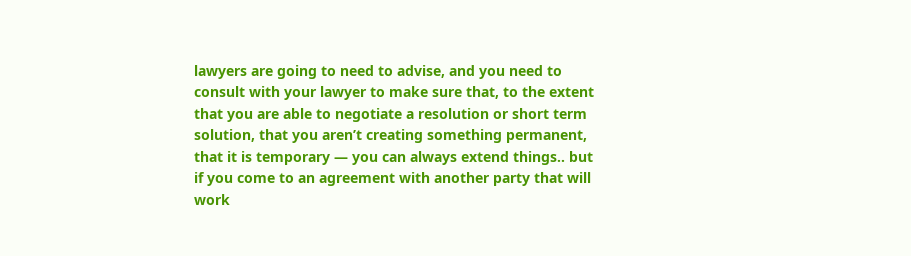lawyers are going to need to advise, and you need to consult with your lawyer to make sure that, to the extent that you are able to negotiate a resolution or short term solution, that you aren’t creating something permanent, that it is temporary — you can always extend things.. but if you come to an agreement with another party that will work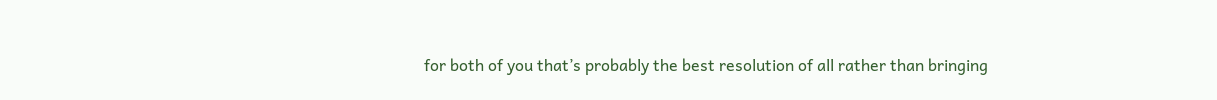for both of you that’s probably the best resolution of all rather than bringing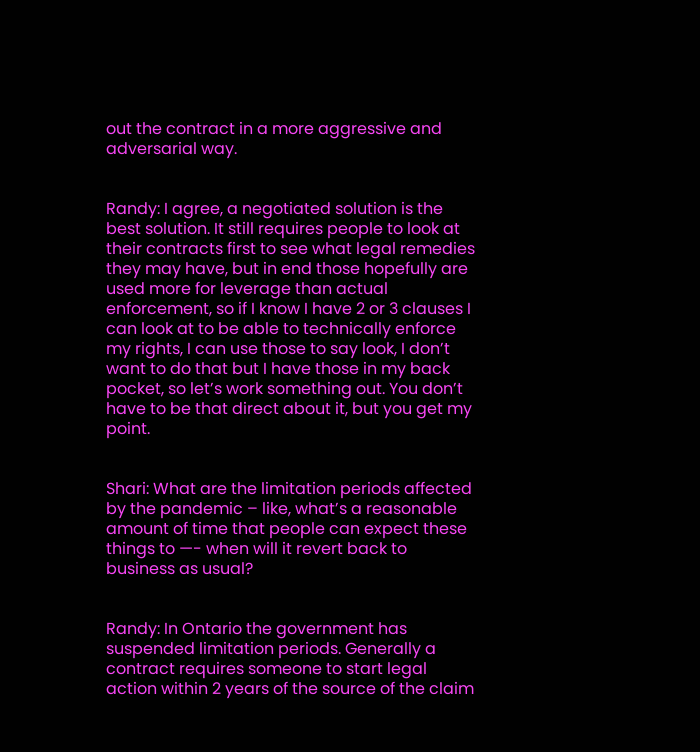out the contract in a more aggressive and adversarial way.


Randy: I agree, a negotiated solution is the best solution. It still requires people to look at their contracts first to see what legal remedies they may have, but in end those hopefully are used more for leverage than actual enforcement, so if I know I have 2 or 3 clauses I can look at to be able to technically enforce my rights, I can use those to say look, I don’t want to do that but I have those in my back pocket, so let’s work something out. You don’t have to be that direct about it, but you get my point.


Shari: What are the limitation periods affected by the pandemic – like, what’s a reasonable amount of time that people can expect these things to —- when will it revert back to business as usual?


Randy: In Ontario the government has suspended limitation periods. Generally a contract requires someone to start legal action within 2 years of the source of the claim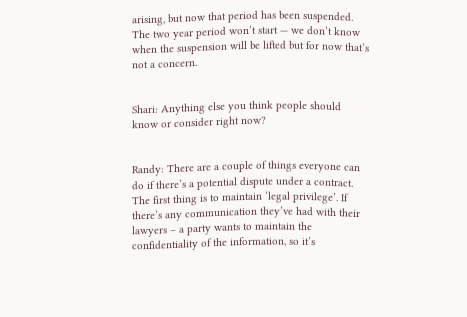arising, but now that period has been suspended. The two year period won’t start — we don’t know when the suspension will be lifted but for now that’s not a concern.


Shari: Anything else you think people should know or consider right now?


Randy: There are a couple of things everyone can do if there’s a potential dispute under a contract. The first thing is to maintain ‘legal privilege’. If there’s any communication they’ve had with their lawyers – a party wants to maintain the confidentiality of the information, so it’s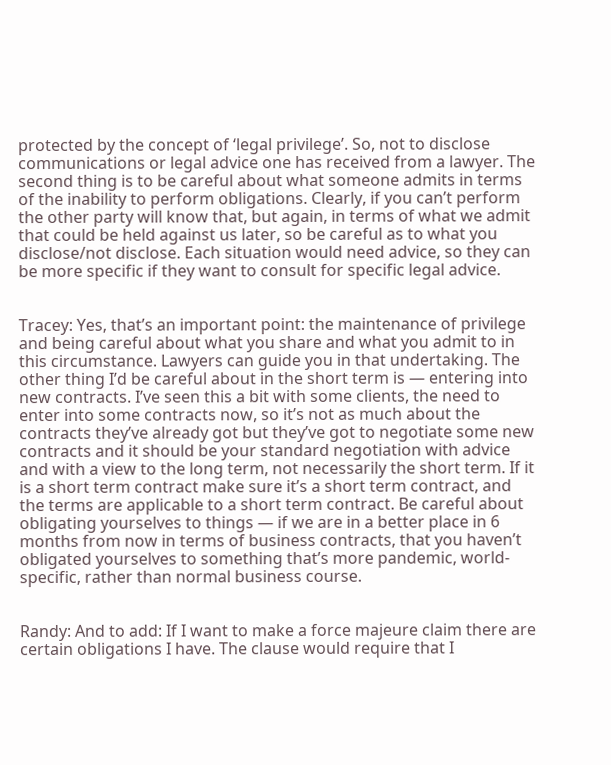protected by the concept of ‘legal privilege’. So, not to disclose communications or legal advice one has received from a lawyer. The second thing is to be careful about what someone admits in terms of the inability to perform obligations. Clearly, if you can’t perform the other party will know that, but again, in terms of what we admit that could be held against us later, so be careful as to what you disclose/not disclose. Each situation would need advice, so they can be more specific if they want to consult for specific legal advice.


Tracey: Yes, that’s an important point: the maintenance of privilege and being careful about what you share and what you admit to in this circumstance. Lawyers can guide you in that undertaking. The other thing I’d be careful about in the short term is — entering into new contracts. I’ve seen this a bit with some clients, the need to enter into some contracts now, so it’s not as much about the contracts they’ve already got but they’ve got to negotiate some new contracts and it should be your standard negotiation with advice and with a view to the long term, not necessarily the short term. If it is a short term contract make sure it’s a short term contract, and the terms are applicable to a short term contract. Be careful about obligating yourselves to things — if we are in a better place in 6 months from now in terms of business contracts, that you haven’t obligated yourselves to something that’s more pandemic, world-specific, rather than normal business course.


Randy: And to add: If I want to make a force majeure claim there are certain obligations I have. The clause would require that I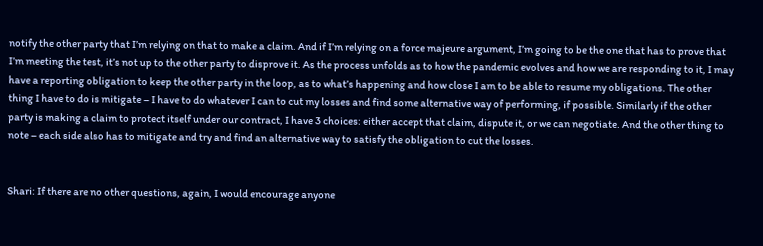notify the other party that I’m relying on that to make a claim. And if I’m relying on a force majeure argument, I’m going to be the one that has to prove that I’m meeting the test, it’s not up to the other party to disprove it. As the process unfolds as to how the pandemic evolves and how we are responding to it, I may have a reporting obligation to keep the other party in the loop, as to what’s happening and how close I am to be able to resume my obligations. The other thing I have to do is mitigate – I have to do whatever I can to cut my losses and find some alternative way of performing, if possible. Similarly if the other party is making a claim to protect itself under our contract, I have 3 choices: either accept that claim, dispute it, or we can negotiate. And the other thing to note – each side also has to mitigate and try and find an alternative way to satisfy the obligation to cut the losses.


Shari: If there are no other questions, again, I would encourage anyone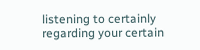listening to certainly regarding your certain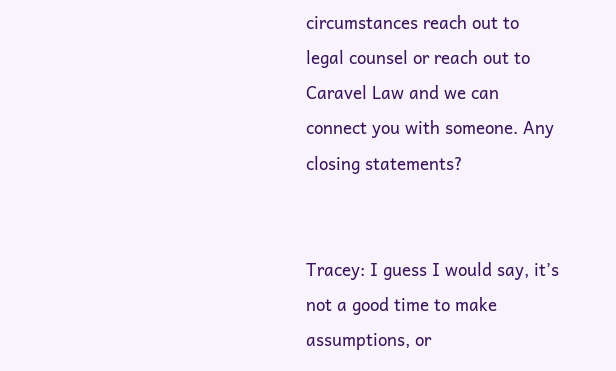circumstances reach out to legal counsel or reach out to Caravel Law and we can connect you with someone. Any closing statements?


Tracey: I guess I would say, it’s not a good time to make assumptions, or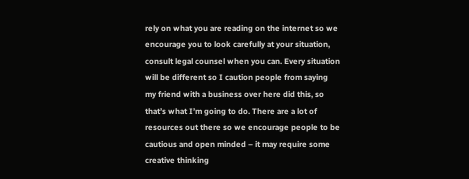rely on what you are reading on the internet so we encourage you to look carefully at your situation, consult legal counsel when you can. Every situation will be different so I caution people from saying my friend with a business over here did this, so that’s what I’m going to do. There are a lot of resources out there so we encourage people to be cautious and open minded – it may require some creative thinking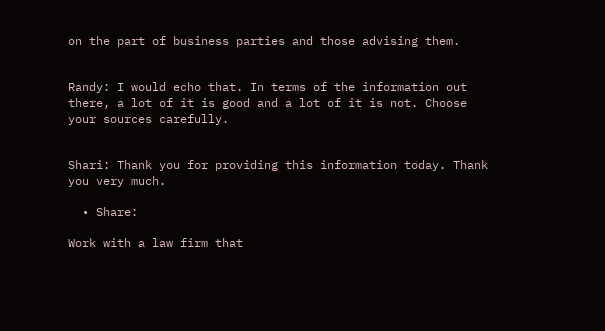on the part of business parties and those advising them.


Randy: I would echo that. In terms of the information out there, a lot of it is good and a lot of it is not. Choose your sources carefully.


Shari: Thank you for providing this information today. Thank you very much.

  • Share:

Work with a law firm that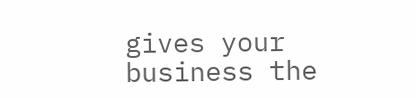gives your business the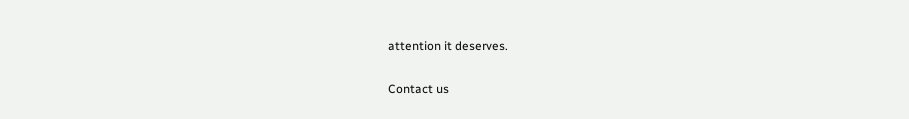attention it deserves.

Contact us